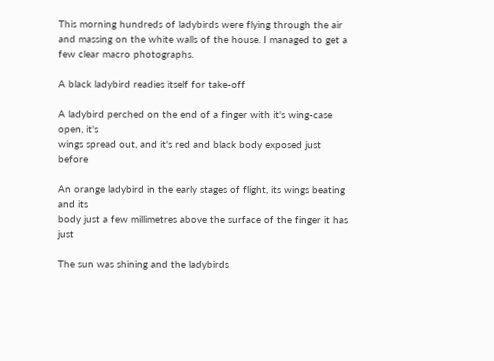This morning hundreds of ladybirds were flying through the air and massing on the white walls of the house. I managed to get a few clear macro photographs.

A black ladybird readies itself for take-off

A ladybird perched on the end of a finger with it's wing-case open, it's
wings spread out, and it's red and black body exposed just before

An orange ladybird in the early stages of flight, its wings beating and its
body just a few millimetres above the surface of the finger it has just

The sun was shining and the ladybirds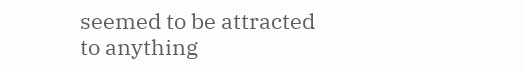seemed to be attracted to anything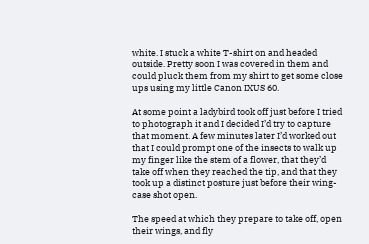white. I stuck a white T-shirt on and headed outside. Pretty soon I was covered in them and could pluck them from my shirt to get some close ups using my little Canon IXUS 60.

At some point a ladybird took off just before I tried to photograph it and I decided I’d try to capture that moment. A few minutes later I’d worked out that I could prompt one of the insects to walk up my finger like the stem of a flower, that they’d take off when they reached the tip, and that they took up a distinct posture just before their wing-case shot open.

The speed at which they prepare to take off, open their wings, and fly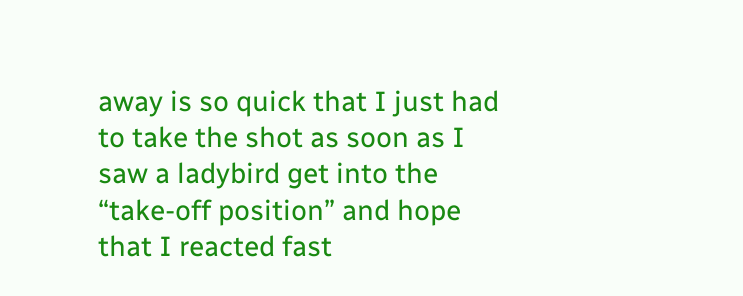away is so quick that I just had to take the shot as soon as I saw a ladybird get into the “take-off position” and hope that I reacted fast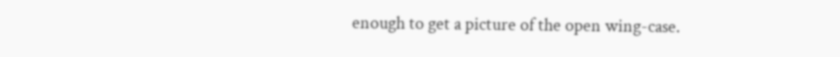enough to get a picture of the open wing-case.